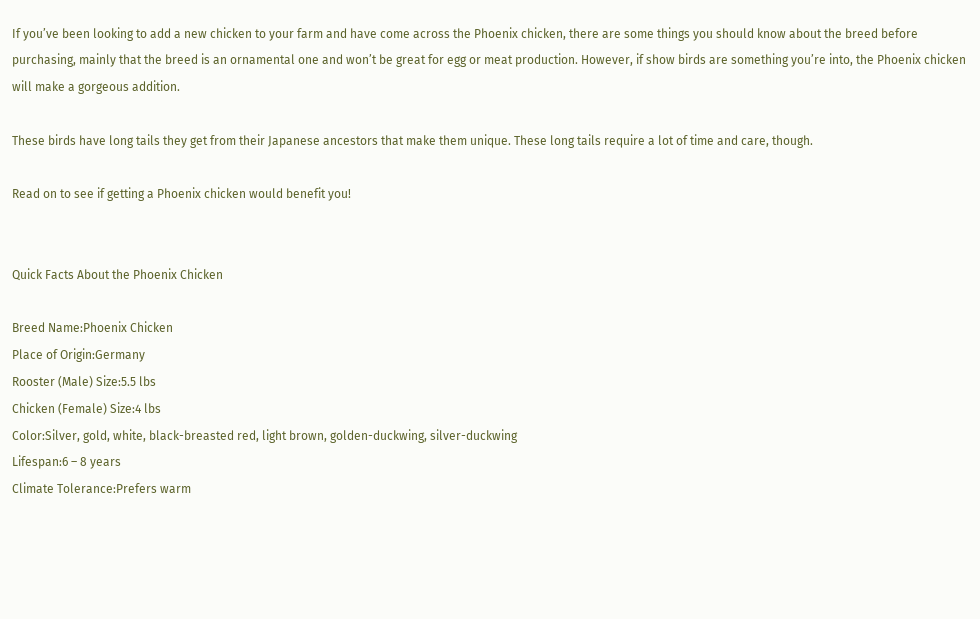If you’ve been looking to add a new chicken to your farm and have come across the Phoenix chicken, there are some things you should know about the breed before purchasing, mainly that the breed is an ornamental one and won’t be great for egg or meat production. However, if show birds are something you’re into, the Phoenix chicken will make a gorgeous addition.

These birds have long tails they get from their Japanese ancestors that make them unique. These long tails require a lot of time and care, though.

Read on to see if getting a Phoenix chicken would benefit you!


Quick Facts About the Phoenix Chicken

Breed Name:Phoenix Chicken
Place of Origin:Germany
Rooster (Male) Size:5.5 lbs
Chicken (Female) Size:4 lbs
Color:Silver, gold, white, black-breasted red, light brown, golden-duckwing, silver-duckwing
Lifespan:6 – 8 years
Climate Tolerance:Prefers warm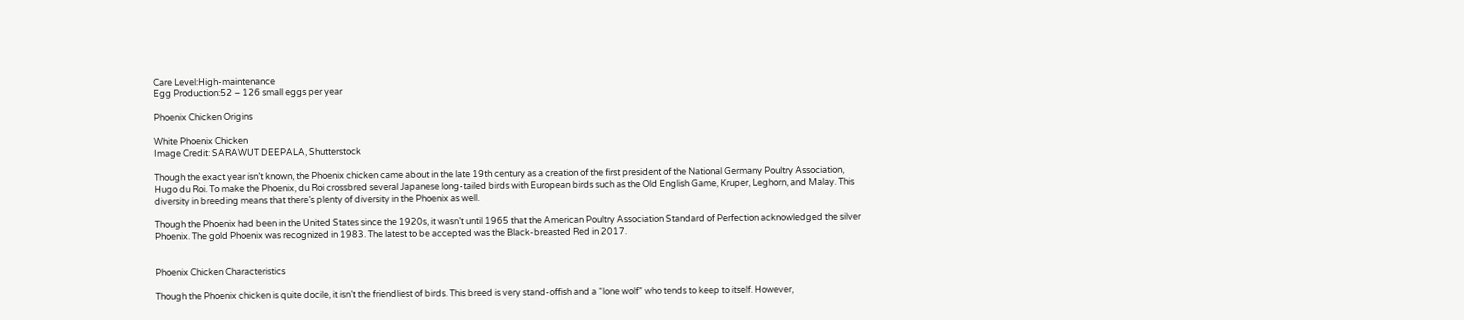Care Level:High-maintenance
Egg Production:52 – 126 small eggs per year

Phoenix Chicken Origins

White Phoenix Chicken
Image Credit: SARAWUT DEEPALA, Shutterstock

Though the exact year isn’t known, the Phoenix chicken came about in the late 19th century as a creation of the first president of the National Germany Poultry Association, Hugo du Roi. To make the Phoenix, du Roi crossbred several Japanese long-tailed birds with European birds such as the Old English Game, Kruper, Leghorn, and Malay. This diversity in breeding means that there’s plenty of diversity in the Phoenix as well.

Though the Phoenix had been in the United States since the 1920s, it wasn’t until 1965 that the American Poultry Association Standard of Perfection acknowledged the silver Phoenix. The gold Phoenix was recognized in 1983. The latest to be accepted was the Black-breasted Red in 2017.


Phoenix Chicken Characteristics

Though the Phoenix chicken is quite docile, it isn’t the friendliest of birds. This breed is very stand-offish and a “lone wolf” who tends to keep to itself. However,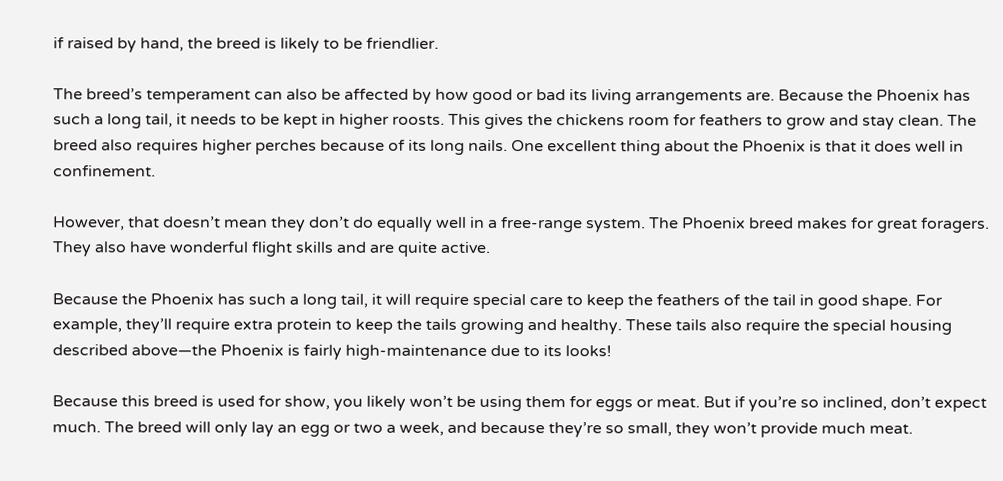if raised by hand, the breed is likely to be friendlier.

The breed’s temperament can also be affected by how good or bad its living arrangements are. Because the Phoenix has such a long tail, it needs to be kept in higher roosts. This gives the chickens room for feathers to grow and stay clean. The breed also requires higher perches because of its long nails. One excellent thing about the Phoenix is that it does well in confinement.

However, that doesn’t mean they don’t do equally well in a free-range system. The Phoenix breed makes for great foragers. They also have wonderful flight skills and are quite active.

Because the Phoenix has such a long tail, it will require special care to keep the feathers of the tail in good shape. For example, they’ll require extra protein to keep the tails growing and healthy. These tails also require the special housing described above—the Phoenix is fairly high-maintenance due to its looks!

Because this breed is used for show, you likely won’t be using them for eggs or meat. But if you’re so inclined, don’t expect much. The breed will only lay an egg or two a week, and because they’re so small, they won’t provide much meat.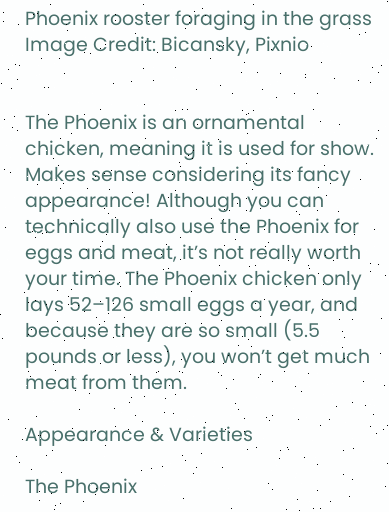Phoenix rooster foraging in the grass
Image Credit: Bicansky, Pixnio


The Phoenix is an ornamental chicken, meaning it is used for show. Makes sense considering its fancy appearance! Although you can technically also use the Phoenix for eggs and meat, it’s not really worth your time. The Phoenix chicken only lays 52–126 small eggs a year, and because they are so small (5.5 pounds or less), you won’t get much meat from them.

Appearance & Varieties

The Phoenix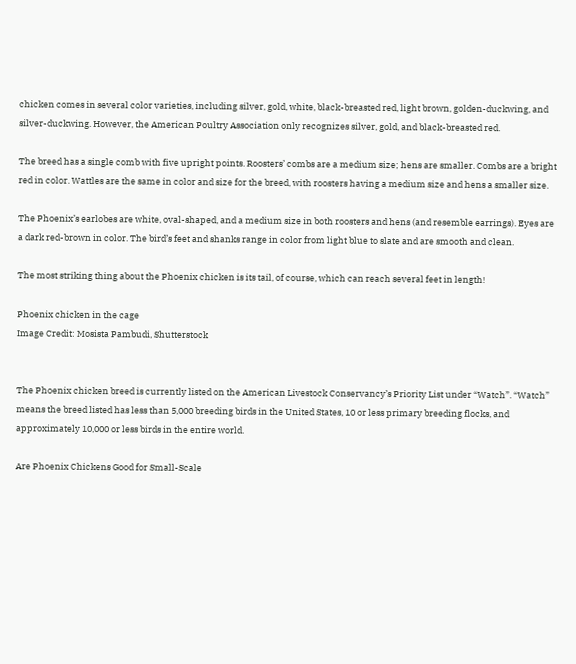chicken comes in several color varieties, including silver, gold, white, black-breasted red, light brown, golden-duckwing, and silver-duckwing. However, the American Poultry Association only recognizes silver, gold, and black-breasted red.

The breed has a single comb with five upright points. Roosters’ combs are a medium size; hens are smaller. Combs are a bright red in color. Wattles are the same in color and size for the breed, with roosters having a medium size and hens a smaller size.

The Phoenix’s earlobes are white, oval-shaped, and a medium size in both roosters and hens (and resemble earrings). Eyes are a dark red-brown in color. The bird’s feet and shanks range in color from light blue to slate and are smooth and clean.

The most striking thing about the Phoenix chicken is its tail, of course, which can reach several feet in length!

Phoenix chicken in the cage
Image Credit: Mosista Pambudi, Shutterstock


The Phoenix chicken breed is currently listed on the American Livestock Conservancy’s Priority List under “Watch”. “Watch” means the breed listed has less than 5,000 breeding birds in the United States, 10 or less primary breeding flocks, and approximately 10,000 or less birds in the entire world.

Are Phoenix Chickens Good for Small-Scale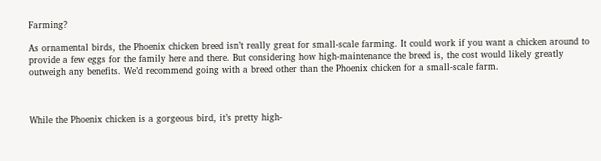Farming?

As ornamental birds, the Phoenix chicken breed isn’t really great for small-scale farming. It could work if you want a chicken around to provide a few eggs for the family here and there. But considering how high-maintenance the breed is, the cost would likely greatly outweigh any benefits. We’d recommend going with a breed other than the Phoenix chicken for a small-scale farm.



While the Phoenix chicken is a gorgeous bird, it’s pretty high-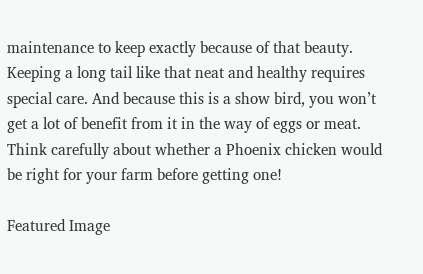maintenance to keep exactly because of that beauty. Keeping a long tail like that neat and healthy requires special care. And because this is a show bird, you won’t get a lot of benefit from it in the way of eggs or meat. Think carefully about whether a Phoenix chicken would be right for your farm before getting one!

Featured Image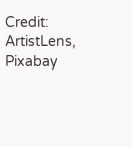Credit: ArtistLens, Pixabay